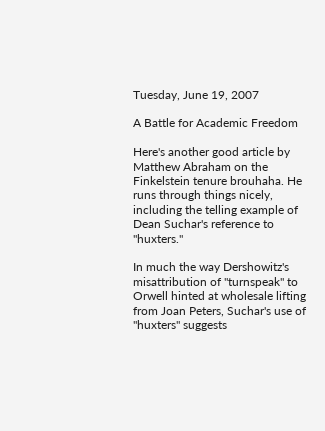Tuesday, June 19, 2007

A Battle for Academic Freedom

Here's another good article by Matthew Abraham on the Finkelstein tenure brouhaha. He runs through things nicely, including the telling example of Dean Suchar's reference to "huxters."

In much the way Dershowitz's misattribution of "turnspeak" to Orwell hinted at wholesale lifting from Joan Peters, Suchar's use of "huxters" suggests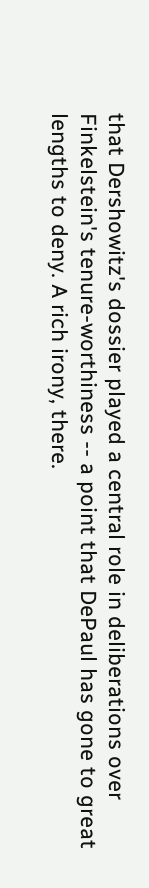that Dershowitz's dossier played a central role in deliberations over Finkelstein's tenure-worthiness -- a point that DePaul has gone to great lengths to deny. A rich irony, there.